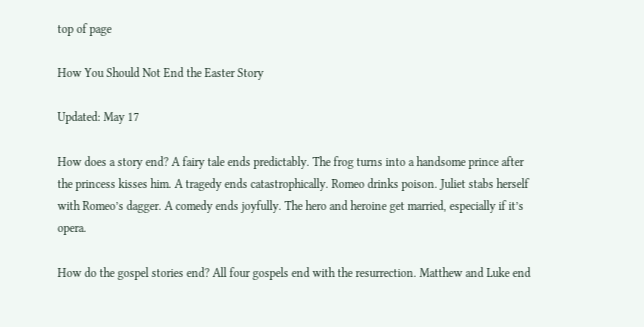top of page

How You Should Not End the Easter Story

Updated: May 17

How does a story end? A fairy tale ends predictably. The frog turns into a handsome prince after the princess kisses him. A tragedy ends catastrophically. Romeo drinks poison. Juliet stabs herself with Romeo’s dagger. A comedy ends joyfully. The hero and heroine get married, especially if it’s opera.

How do the gospel stories end? All four gospels end with the resurrection. Matthew and Luke end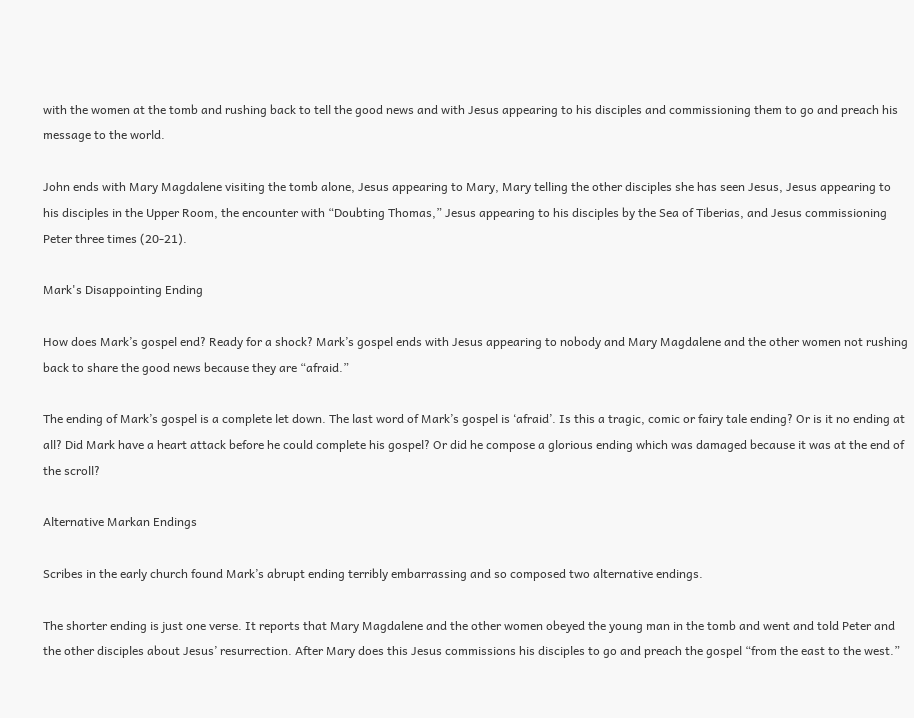with the women at the tomb and rushing back to tell the good news and with Jesus appearing to his disciples and commissioning them to go and preach his message to the world.

John ends with Mary Magdalene visiting the tomb alone, Jesus appearing to Mary, Mary telling the other disciples she has seen Jesus, Jesus appearing to his disciples in the Upper Room, the encounter with “Doubting Thomas,” Jesus appearing to his disciples by the Sea of Tiberias, and Jesus commissioning Peter three times (20-21).

Mark's Disappointing Ending

How does Mark’s gospel end? Ready for a shock? Mark’s gospel ends with Jesus appearing to nobody and Mary Magdalene and the other women not rushing back to share the good news because they are “afraid.”

The ending of Mark’s gospel is a complete let down. The last word of Mark’s gospel is ‘afraid’. Is this a tragic, comic or fairy tale ending? Or is it no ending at all? Did Mark have a heart attack before he could complete his gospel? Or did he compose a glorious ending which was damaged because it was at the end of the scroll?

Alternative Markan Endings

Scribes in the early church found Mark’s abrupt ending terribly embarrassing and so composed two alternative endings.

The shorter ending is just one verse. It reports that Mary Magdalene and the other women obeyed the young man in the tomb and went and told Peter and the other disciples about Jesus’ resurrection. After Mary does this Jesus commissions his disciples to go and preach the gospel “from the east to the west.”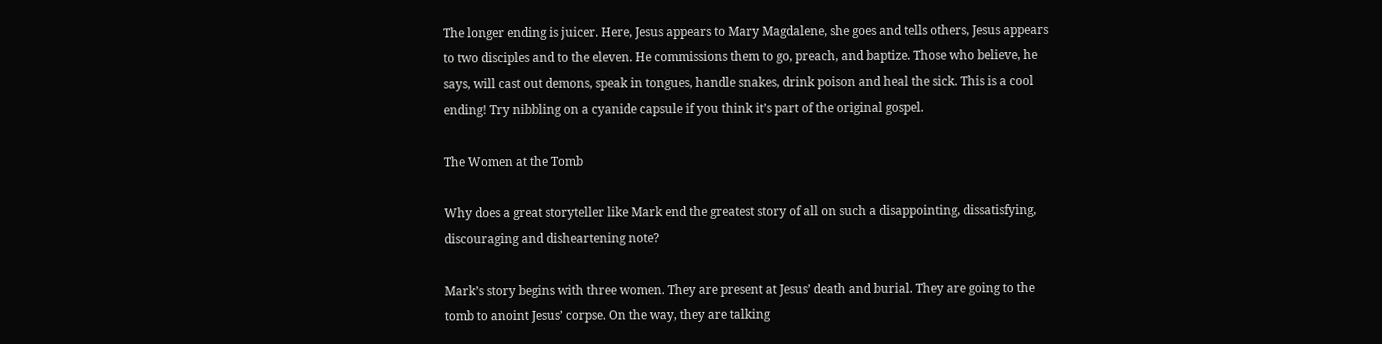The longer ending is juicer. Here, Jesus appears to Mary Magdalene, she goes and tells others, Jesus appears to two disciples and to the eleven. He commissions them to go, preach, and baptize. Those who believe, he says, will cast out demons, speak in tongues, handle snakes, drink poison and heal the sick. This is a cool ending! Try nibbling on a cyanide capsule if you think it’s part of the original gospel.

The Women at the Tomb

Why does a great storyteller like Mark end the greatest story of all on such a disappointing, dissatisfying, discouraging and disheartening note?

Mark’s story begins with three women. They are present at Jesus’ death and burial. They are going to the tomb to anoint Jesus’ corpse. On the way, they are talking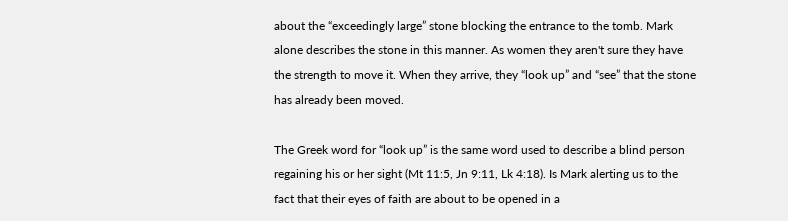about the “exceedingly large” stone blocking the entrance to the tomb. Mark alone describes the stone in this manner. As women they aren't sure they have the strength to move it. When they arrive, they “look up” and “see” that the stone has already been moved.

The Greek word for “look up” is the same word used to describe a blind person regaining his or her sight (Mt 11:5, Jn 9:11, Lk 4:18). Is Mark alerting us to the fact that their eyes of faith are about to be opened in a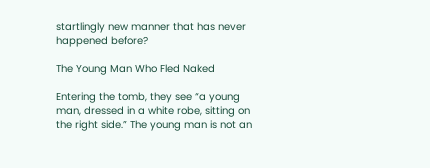startlingly new manner that has never happened before?

The Young Man Who Fled Naked

Entering the tomb, they see “a young man, dressed in a white robe, sitting on the right side.” The young man is not an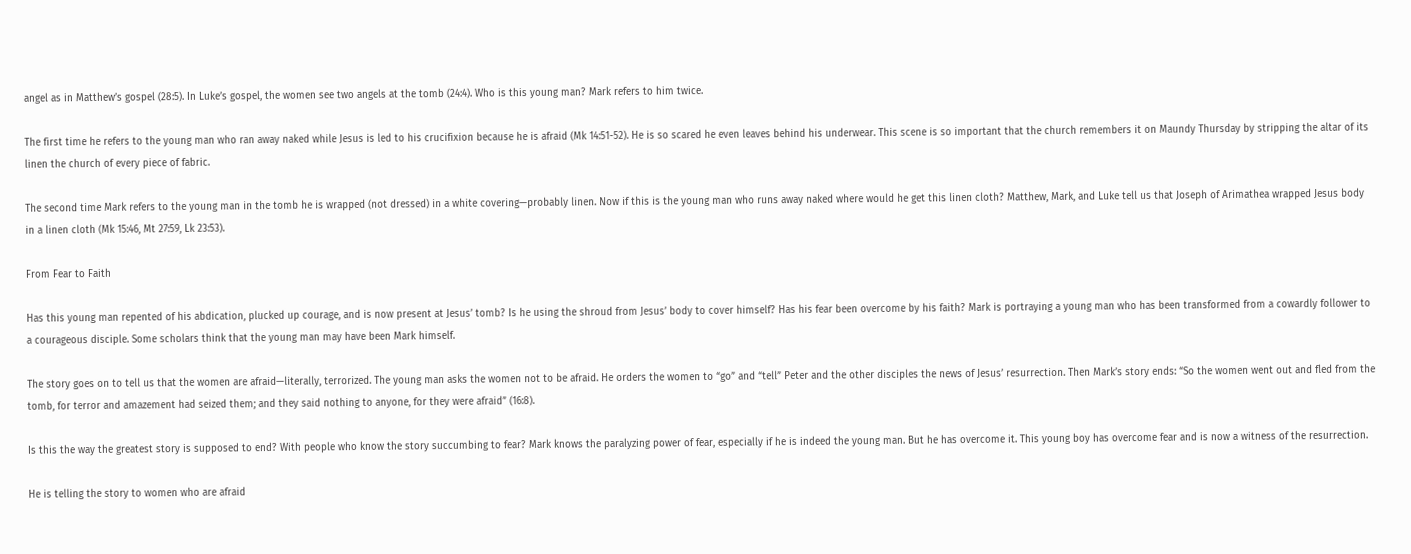angel as in Matthew’s gospel (28:5). In Luke’s gospel, the women see two angels at the tomb (24:4). Who is this young man? Mark refers to him twice.

The first time he refers to the young man who ran away naked while Jesus is led to his crucifixion because he is afraid (Mk 14:51-52). He is so scared he even leaves behind his underwear. This scene is so important that the church remembers it on Maundy Thursday by stripping the altar of its linen the church of every piece of fabric.

The second time Mark refers to the young man in the tomb he is wrapped (not dressed) in a white covering—probably linen. Now if this is the young man who runs away naked where would he get this linen cloth? Matthew, Mark, and Luke tell us that Joseph of Arimathea wrapped Jesus body in a linen cloth (Mk 15:46, Mt 27:59, Lk 23:53).

From Fear to Faith

Has this young man repented of his abdication, plucked up courage, and is now present at Jesus’ tomb? Is he using the shroud from Jesus’ body to cover himself? Has his fear been overcome by his faith? Mark is portraying a young man who has been transformed from a cowardly follower to a courageous disciple. Some scholars think that the young man may have been Mark himself.

The story goes on to tell us that the women are afraid—literally, terrorized. The young man asks the women not to be afraid. He orders the women to “go” and “tell” Peter and the other disciples the news of Jesus’ resurrection. Then Mark’s story ends: “So the women went out and fled from the tomb, for terror and amazement had seized them; and they said nothing to anyone, for they were afraid” (16:8).

Is this the way the greatest story is supposed to end? With people who know the story succumbing to fear? Mark knows the paralyzing power of fear, especially if he is indeed the young man. But he has overcome it. This young boy has overcome fear and is now a witness of the resurrection.

He is telling the story to women who are afraid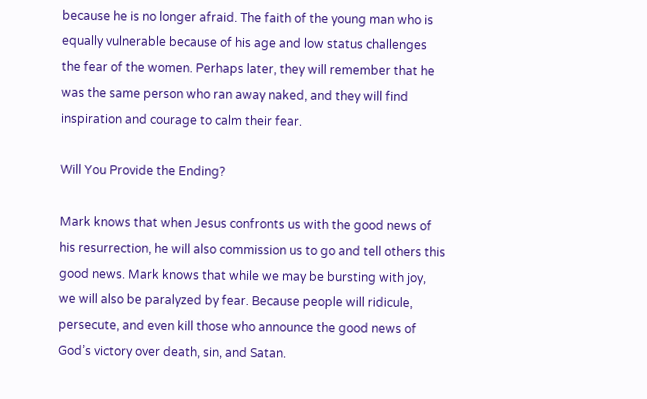because he is no longer afraid. The faith of the young man who is equally vulnerable because of his age and low status challenges the fear of the women. Perhaps later, they will remember that he was the same person who ran away naked, and they will find inspiration and courage to calm their fear.

Will You Provide the Ending?

Mark knows that when Jesus confronts us with the good news of his resurrection, he will also commission us to go and tell others this good news. Mark knows that while we may be bursting with joy, we will also be paralyzed by fear. Because people will ridicule, persecute, and even kill those who announce the good news of God’s victory over death, sin, and Satan.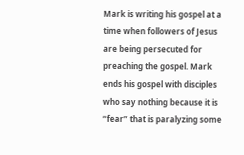Mark is writing his gospel at a time when followers of Jesus are being persecuted for preaching the gospel. Mark ends his gospel with disciples who say nothing because it is “fear” that is paralyzing some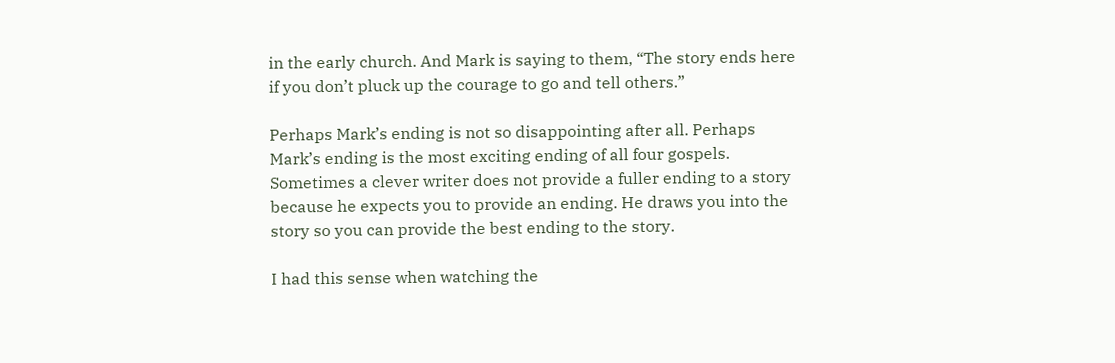in the early church. And Mark is saying to them, “The story ends here if you don’t pluck up the courage to go and tell others.”

Perhaps Mark’s ending is not so disappointing after all. Perhaps Mark’s ending is the most exciting ending of all four gospels. Sometimes a clever writer does not provide a fuller ending to a story because he expects you to provide an ending. He draws you into the story so you can provide the best ending to the story.

I had this sense when watching the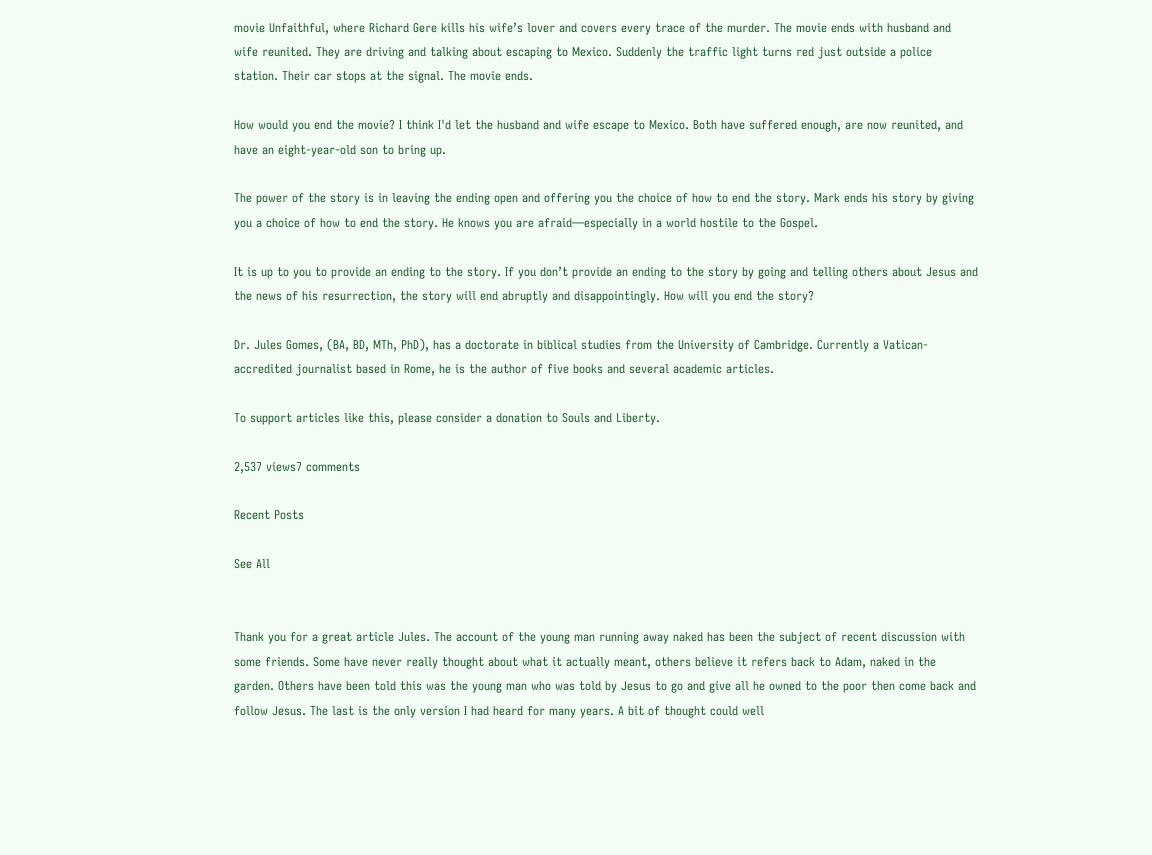movie Unfaithful, where Richard Gere kills his wife’s lover and covers every trace of the murder. The movie ends with husband and wife reunited. They are driving and talking about escaping to Mexico. Suddenly the traffic light turns red just outside a police station. Their car stops at the signal. The movie ends.

How would you end the movie? I think I'd let the husband and wife escape to Mexico. Both have suffered enough, are now reunited, and have an eight-year-old son to bring up.

The power of the story is in leaving the ending open and offering you the choice of how to end the story. Mark ends his story by giving you a choice of how to end the story. He knows you are afraid—especially in a world hostile to the Gospel.

It is up to you to provide an ending to the story. If you don’t provide an ending to the story by going and telling others about Jesus and the news of his resurrection, the story will end abruptly and disappointingly. How will you end the story?

Dr. Jules Gomes, (BA, BD, MTh, PhD), has a doctorate in biblical studies from the University of Cambridge. Currently a Vatican-accredited journalist based in Rome, he is the author of five books and several academic articles.

To support articles like this, please consider a donation to Souls and Liberty.

2,537 views7 comments

Recent Posts

See All


Thank you for a great article Jules. The account of the young man running away naked has been the subject of recent discussion with some friends. Some have never really thought about what it actually meant, others believe it refers back to Adam, naked in the garden. Others have been told this was the young man who was told by Jesus to go and give all he owned to the poor then come back and follow Jesus. The last is the only version I had heard for many years. A bit of thought could well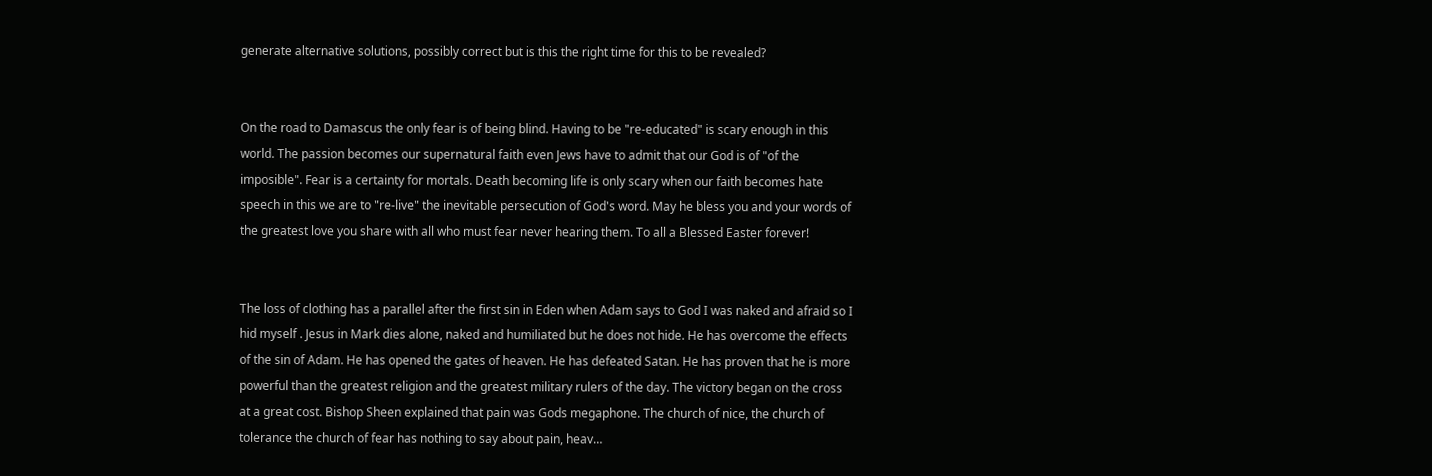generate alternative solutions, possibly correct but is this the right time for this to be revealed?


On the road to Damascus the only fear is of being blind. Having to be "re-educated" is scary enough in this world. The passion becomes our supernatural faith even Jews have to admit that our God is of "of the imposible". Fear is a certainty for mortals. Death becoming life is only scary when our faith becomes hate speech in this we are to "re-live" the inevitable persecution of God's word. May he bless you and your words of the greatest love you share with all who must fear never hearing them. To all a Blessed Easter forever!


The loss of clothing has a parallel after the first sin in Eden when Adam says to God I was naked and afraid so I hid myself . Jesus in Mark dies alone, naked and humiliated but he does not hide. He has overcome the effects of the sin of Adam. He has opened the gates of heaven. He has defeated Satan. He has proven that he is more powerful than the greatest religion and the greatest military rulers of the day. The victory began on the cross at a great cost. Bishop Sheen explained that pain was Gods megaphone. The church of nice, the church of tolerance the church of fear has nothing to say about pain, heav…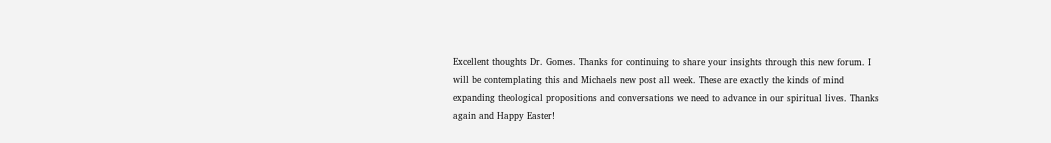Excellent thoughts Dr. Gomes. Thanks for continuing to share your insights through this new forum. I will be contemplating this and Michaels new post all week. These are exactly the kinds of mind expanding theological propositions and conversations we need to advance in our spiritual lives. Thanks again and Happy Easter!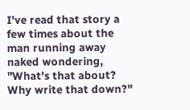I've read that story a few times about the man running away naked wondering, "What's that about? Why write that down?"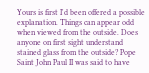Yours is first I'd been offered a possible explanation. Things can appear odd when viewed from the outside. Does anyone on first sight understand stained glass from the outside? Pope Saint John Paul II was said to have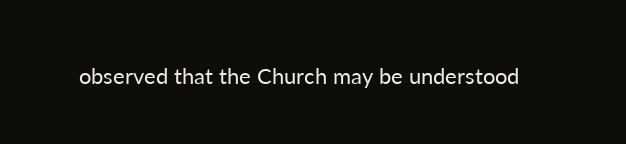observed that the Church may be understood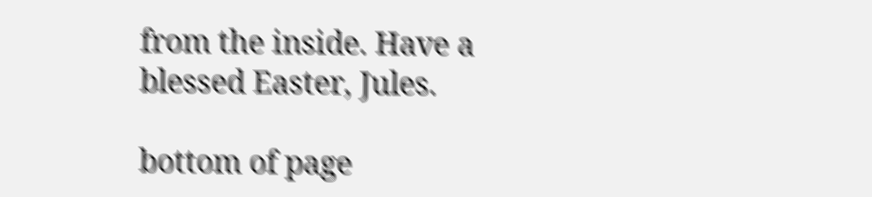from the inside. Have a blessed Easter, Jules.

bottom of page